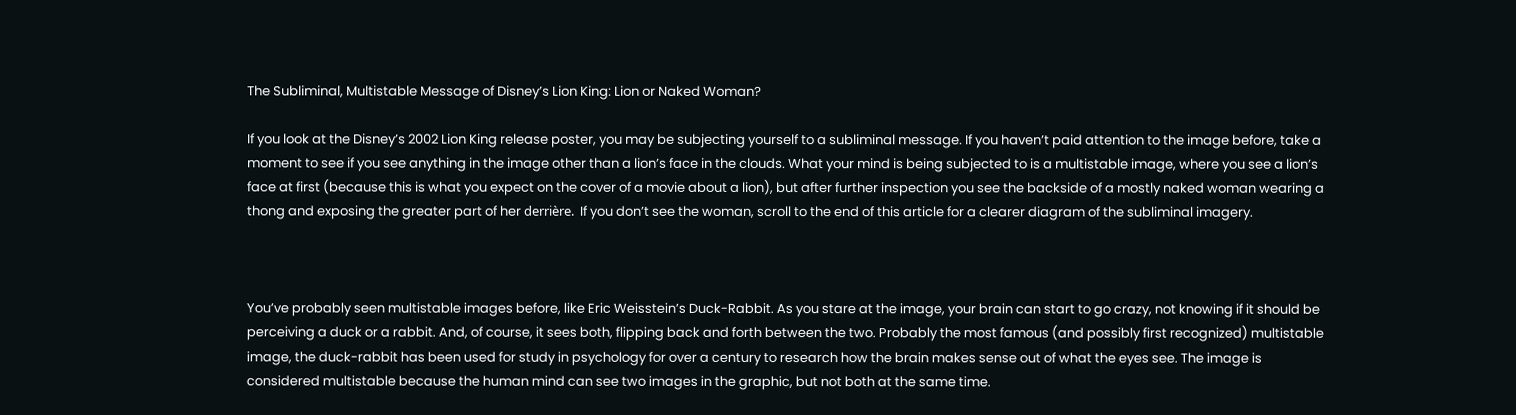The Subliminal, Multistable Message of Disney’s Lion King: Lion or Naked Woman?

If you look at the Disney’s 2002 Lion King release poster, you may be subjecting yourself to a subliminal message. If you haven’t paid attention to the image before, take a moment to see if you see anything in the image other than a lion’s face in the clouds. What your mind is being subjected to is a multistable image, where you see a lion’s face at first (because this is what you expect on the cover of a movie about a lion), but after further inspection you see the backside of a mostly naked woman wearing a thong and exposing the greater part of her derrière.  If you don’t see the woman, scroll to the end of this article for a clearer diagram of the subliminal imagery.



You’ve probably seen multistable images before, like Eric Weisstein’s Duck-Rabbit. As you stare at the image, your brain can start to go crazy, not knowing if it should be perceiving a duck or a rabbit. And, of course, it sees both, flipping back and forth between the two. Probably the most famous (and possibly first recognized) multistable image, the duck-rabbit has been used for study in psychology for over a century to research how the brain makes sense out of what the eyes see. The image is considered multistable because the human mind can see two images in the graphic, but not both at the same time.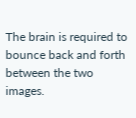The brain is required to bounce back and forth between the two images.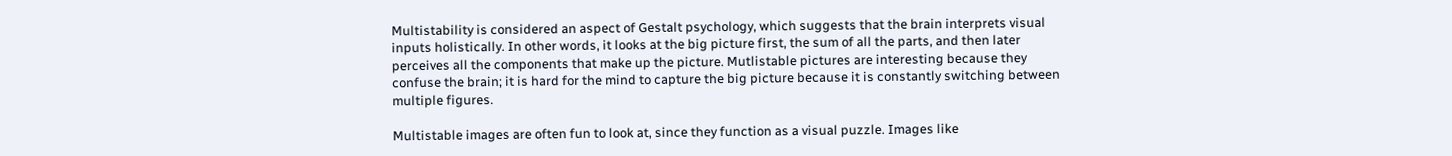Multistability is considered an aspect of Gestalt psychology, which suggests that the brain interprets visual inputs holistically. In other words, it looks at the big picture first, the sum of all the parts, and then later perceives all the components that make up the picture. Mutlistable pictures are interesting because they confuse the brain; it is hard for the mind to capture the big picture because it is constantly switching between multiple figures.

Multistable images are often fun to look at, since they function as a visual puzzle. Images like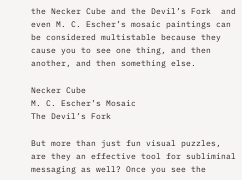the Necker Cube and the Devil’s Fork  and even M. C. Escher’s mosaic paintings can be considered multistable because they cause you to see one thing, and then another, and then something else.

Necker Cube
M. C. Escher’s Mosaic
The Devil’s Fork

But more than just fun visual puzzles, are they an effective tool for subliminal messaging as well? Once you see the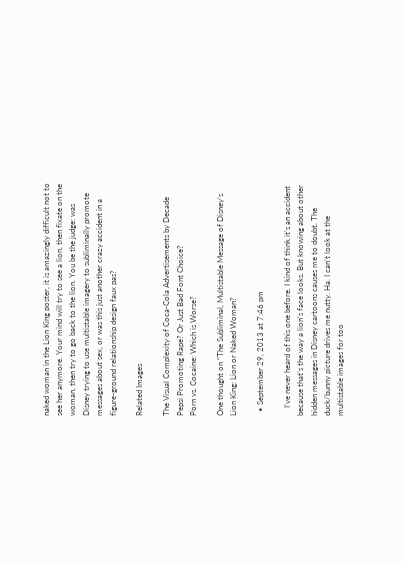naked woman in the Lion King poster, it is amazingly difficult not to see her anymore. Your mind will try to see a lion, then fixate on the woman, then try to go back to the lion. You be the judge: was Disney trying to use multistable imagery to subliminally promote messages about sex, or was this just another crazy accident in a figure-ground relationship design faux pas?

Related Images

The Visual Complexity of Coca-Cola Advertisements by Decade
Pepsi Promoting Rape? Or Just Bad Font Choice?
Porn vs. Cocaine: Which is Worse?

One thought on “The Subliminal, Multistable Message of Disney’s Lion King: Lion or Naked Woman?

  • September 29, 2013 at 7:46 pm

    I’ve never heard of this one before. I kind of think it’s an accident because that’s the way a lion’s face looks. But knowing about other hidden messages in Disney cartoons causes me to doubt. The duck/bunny picture drives me nutty. Ha. I can’t look at the multistable images for too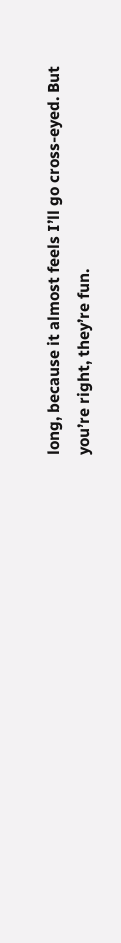long, because it almost feels I’ll go cross-eyed. But you’re right, they’re fun.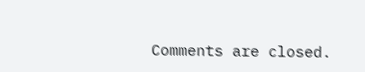Comments are closed.